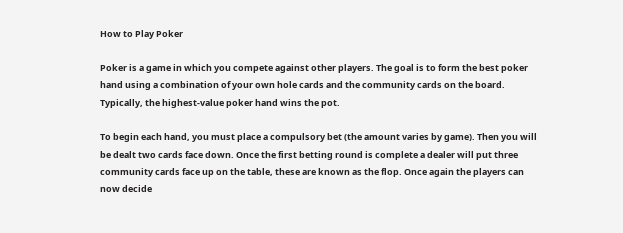How to Play Poker

Poker is a game in which you compete against other players. The goal is to form the best poker hand using a combination of your own hole cards and the community cards on the board. Typically, the highest-value poker hand wins the pot.

To begin each hand, you must place a compulsory bet (the amount varies by game). Then you will be dealt two cards face down. Once the first betting round is complete a dealer will put three community cards face up on the table, these are known as the flop. Once again the players can now decide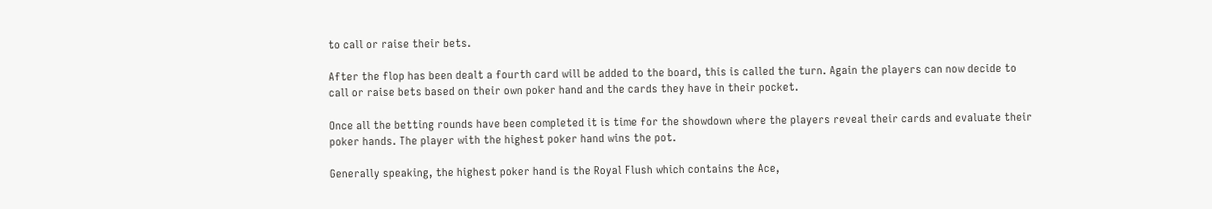to call or raise their bets.

After the flop has been dealt a fourth card will be added to the board, this is called the turn. Again the players can now decide to call or raise bets based on their own poker hand and the cards they have in their pocket.

Once all the betting rounds have been completed it is time for the showdown where the players reveal their cards and evaluate their poker hands. The player with the highest poker hand wins the pot.

Generally speaking, the highest poker hand is the Royal Flush which contains the Ace,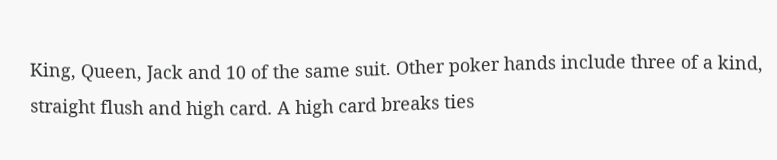King, Queen, Jack and 10 of the same suit. Other poker hands include three of a kind, straight flush and high card. A high card breaks ties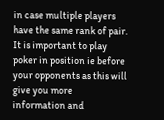in case multiple players have the same rank of pair. It is important to play poker in position ie before your opponents as this will give you more information and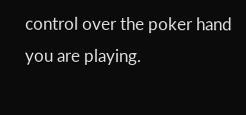control over the poker hand you are playing.